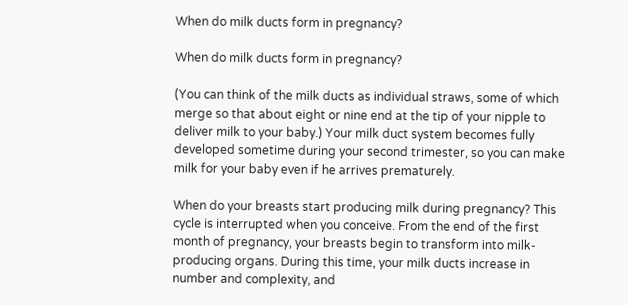When do milk ducts form in pregnancy?

When do milk ducts form in pregnancy?

(You can think of the milk ducts as individual straws, some of which merge so that about eight or nine end at the tip of your nipple to deliver milk to your baby.) Your milk duct system becomes fully developed sometime during your second trimester, so you can make milk for your baby even if he arrives prematurely.

When do your breasts start producing milk during pregnancy? This cycle is interrupted when you conceive. From the end of the first month of pregnancy, your breasts begin to transform into milk-producing organs. During this time, your milk ducts increase in number and complexity, and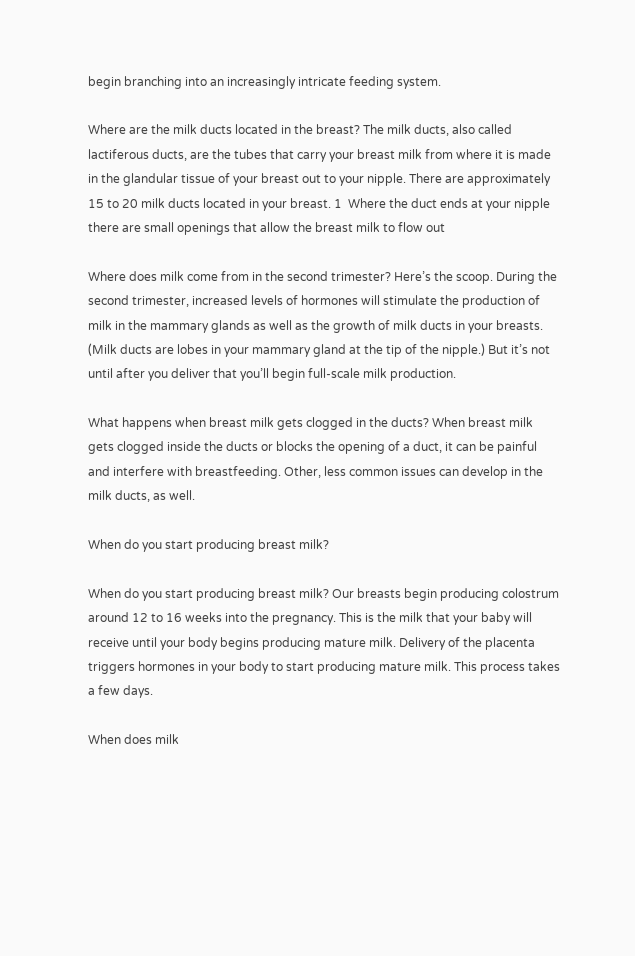begin branching into an increasingly intricate feeding system.

Where are the milk ducts located in the breast? The milk ducts, also called lactiferous ducts, are the tubes that carry your breast milk from where it is made in the glandular tissue of your breast out to your nipple. There are approximately 15 to 20 milk ducts located in your breast. 1  Where the duct ends at your nipple there are small openings that allow the breast milk to flow out

Where does milk come from in the second trimester? Here’s the scoop. During the second trimester, increased levels of hormones will stimulate the production of milk in the mammary glands as well as the growth of milk ducts in your breasts. (Milk ducts are lobes in your mammary gland at the tip of the nipple.) But it’s not until after you deliver that you’ll begin full-scale milk production.

What happens when breast milk gets clogged in the ducts? When breast milk gets clogged inside the ducts or blocks the opening of a duct, it can be painful and interfere with breastfeeding. Other, less common issues can develop in the milk ducts, as well.

When do you start producing breast milk?

When do you start producing breast milk? Our breasts begin producing colostrum around 12 to 16 weeks into the pregnancy. This is the milk that your baby will receive until your body begins producing mature milk. Delivery of the placenta triggers hormones in your body to start producing mature milk. This process takes a few days.

When does milk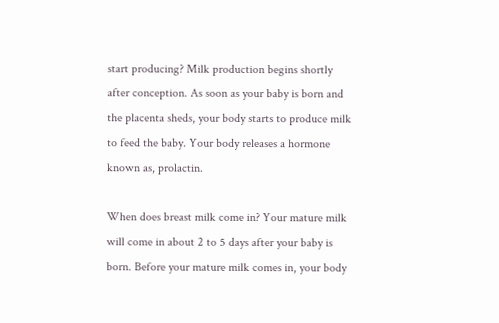start producing? Milk production begins shortly after conception. As soon as your baby is born and the placenta sheds, your body starts to produce milk to feed the baby. Your body releases a hormone known as, prolactin.

When does breast milk come in? Your mature milk will come in about 2 to 5 days after your baby is born. Before your mature milk comes in, your body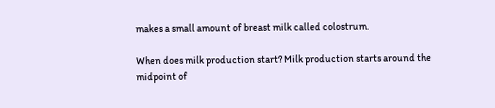makes a small amount of breast milk called colostrum.

When does milk production start? Milk production starts around the midpoint of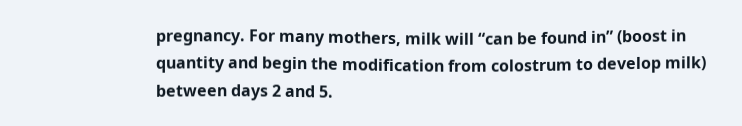pregnancy. For many mothers, milk will “can be found in” (boost in quantity and begin the modification from colostrum to develop milk) between days 2 and 5.